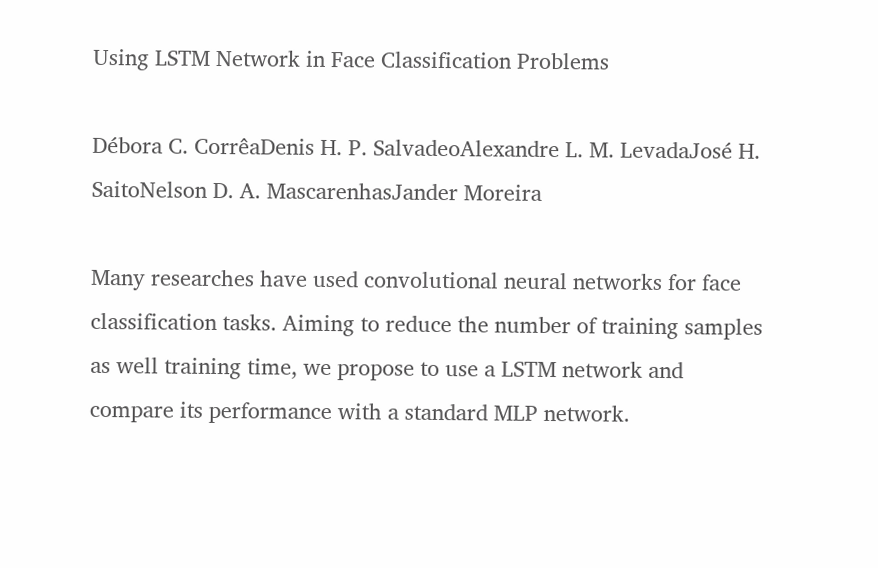Using LSTM Network in Face Classification Problems

Débora C. CorrêaDenis H. P. SalvadeoAlexandre L. M. LevadaJosé H. SaitoNelson D. A. MascarenhasJander Moreira

Many researches have used convolutional neural networks for face classification tasks. Aiming to reduce the number of training samples as well training time, we propose to use a LSTM network and compare its performance with a standard MLP network.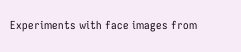Experiments with face images from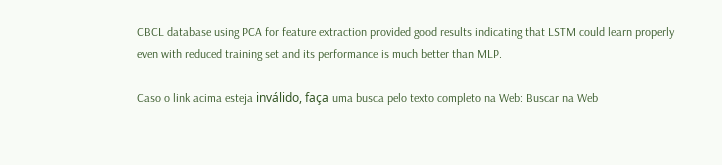CBCL database using PCA for feature extraction provided good results indicating that LSTM could learn properly even with reduced training set and its performance is much better than MLP.

Caso o link acima esteja inválido, faça uma busca pelo texto completo na Web: Buscar na Web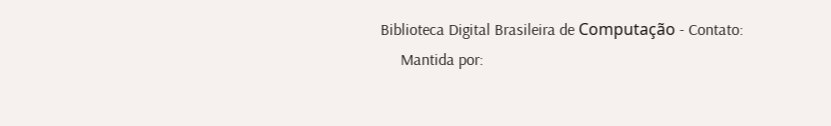Biblioteca Digital Brasileira de Computação - Contato:
     Mantida por: